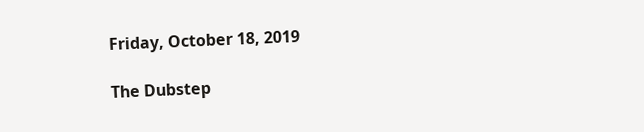Friday, October 18, 2019

The Dubstep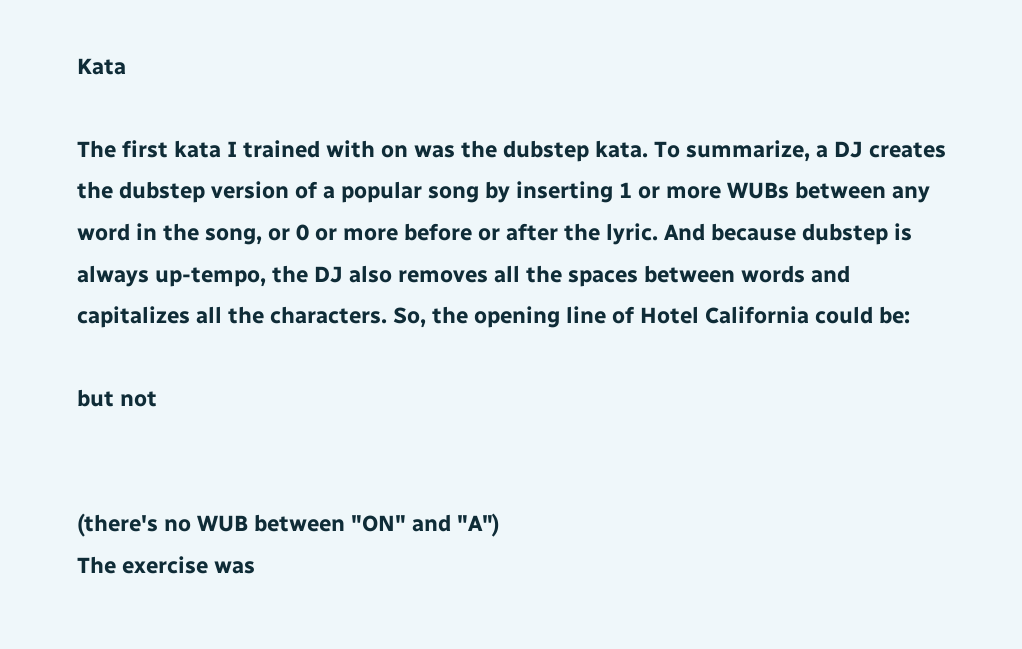Kata

The first kata I trained with on was the dubstep kata. To summarize, a DJ creates the dubstep version of a popular song by inserting 1 or more WUBs between any word in the song, or 0 or more before or after the lyric. And because dubstep is always up-tempo, the DJ also removes all the spaces between words and capitalizes all the characters. So, the opening line of Hotel California could be:

but not


(there's no WUB between "ON" and "A")
The exercise was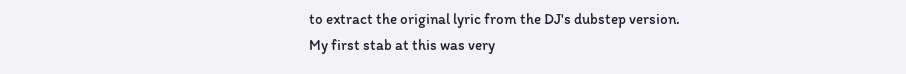to extract the original lyric from the DJ's dubstep version.
My first stab at this was very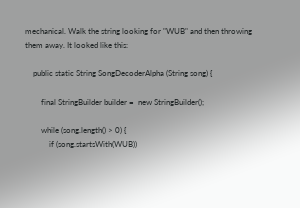mechanical. Walk the string looking for "WUB" and then throwing them away. It looked like this:

    public static String SongDecoderAlpha (String song) {

        final StringBuilder builder =  new StringBuilder();

        while (song.length() > 0) {
            if (song.startsWith(WUB))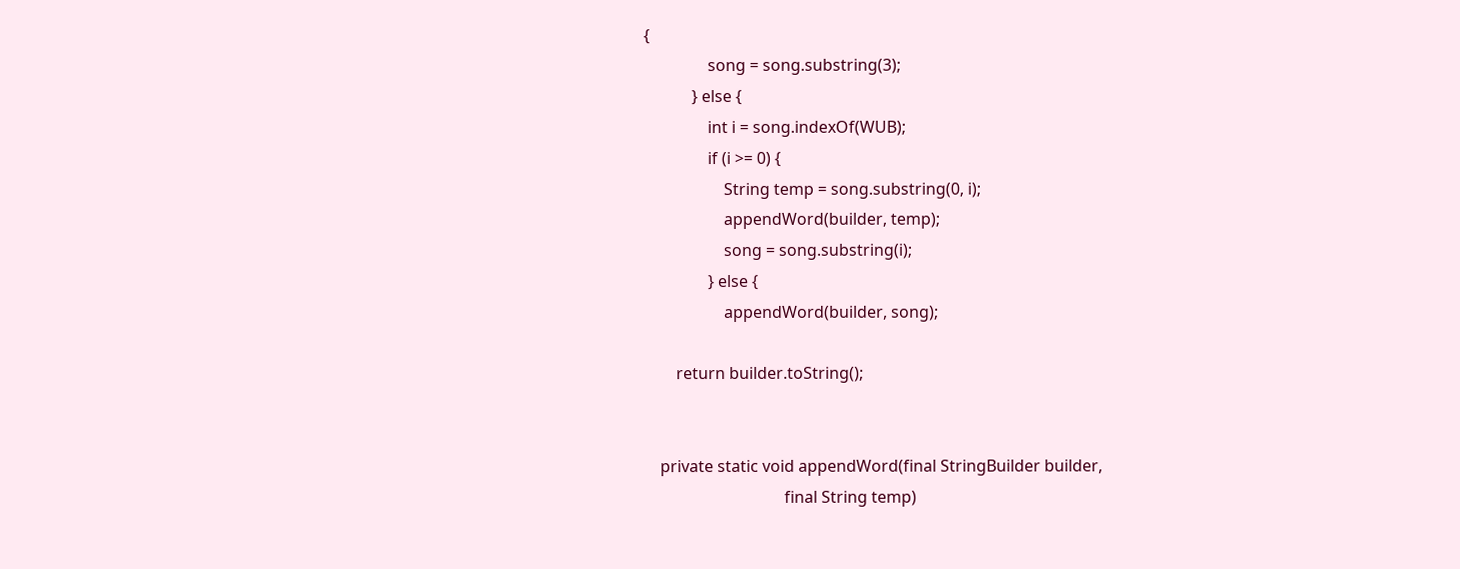{
                song = song.substring(3);
            } else {
                int i = song.indexOf(WUB);
                if (i >= 0) {
                    String temp = song.substring(0, i);
                    appendWord(builder, temp);
                    song = song.substring(i);
                } else {
                    appendWord(builder, song);

        return builder.toString();


    private static void appendWord(final StringBuilder builder,
                                   final String temp)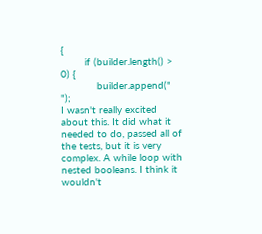{
        if (builder.length() > 0) {
            builder.append(" ");
I wasn't really excited about this. It did what it needed to do, passed all of the tests, but it is very complex. A while loop with nested booleans. I think it wouldn't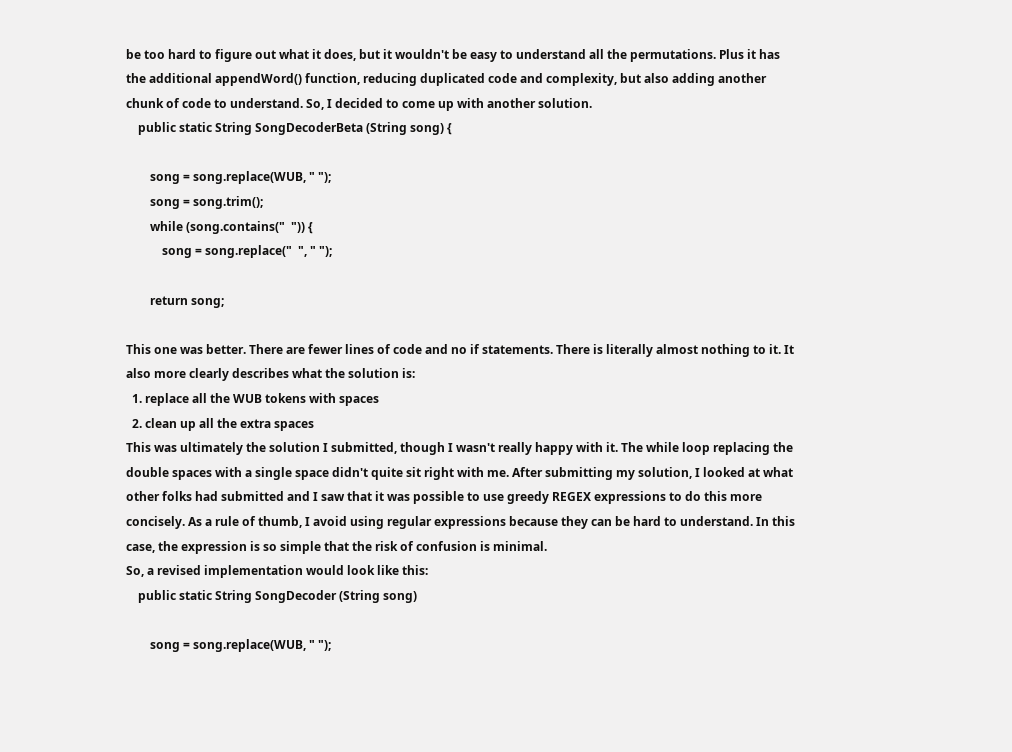be too hard to figure out what it does, but it wouldn't be easy to understand all the permutations. Plus it has the additional appendWord() function, reducing duplicated code and complexity, but also adding another chunk of code to understand. So, I decided to come up with another solution.
    public static String SongDecoderBeta (String song) {

        song = song.replace(WUB, " ");
        song = song.trim();
        while (song.contains("  ")) {
            song = song.replace("  ", " ");

        return song;

This one was better. There are fewer lines of code and no if statements. There is literally almost nothing to it. It also more clearly describes what the solution is:
  1. replace all the WUB tokens with spaces
  2. clean up all the extra spaces
This was ultimately the solution I submitted, though I wasn't really happy with it. The while loop replacing the double spaces with a single space didn't quite sit right with me. After submitting my solution, I looked at what other folks had submitted and I saw that it was possible to use greedy REGEX expressions to do this more concisely. As a rule of thumb, I avoid using regular expressions because they can be hard to understand. In this case, the expression is so simple that the risk of confusion is minimal.
So, a revised implementation would look like this:
    public static String SongDecoder (String song)

        song = song.replace(WUB, " ");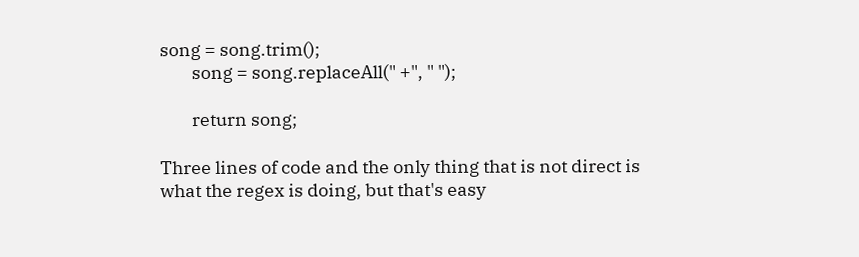song = song.trim();
        song = song.replaceAll(" +", " ");

        return song;

Three lines of code and the only thing that is not direct is what the regex is doing, but that's easy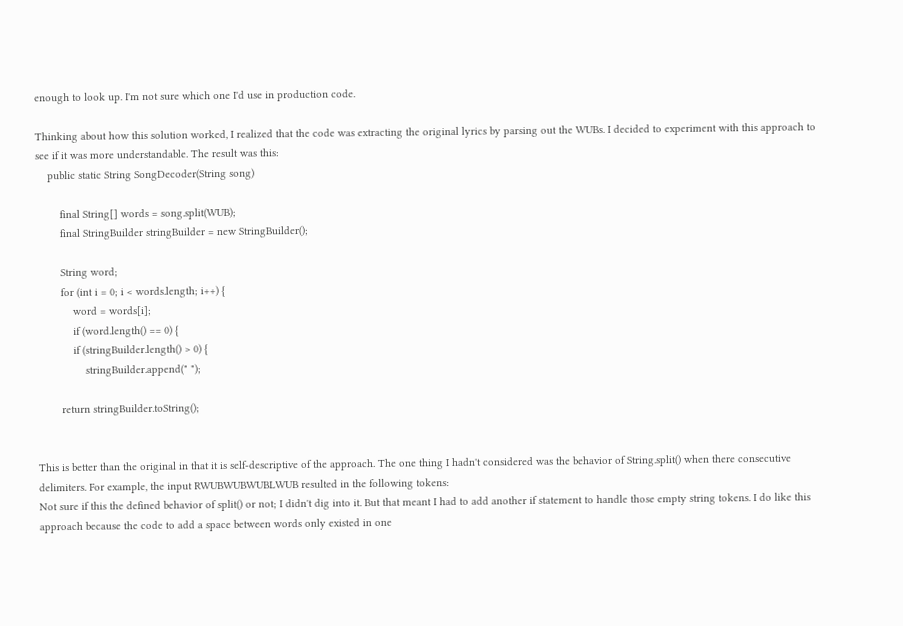enough to look up. I'm not sure which one I'd use in production code.

Thinking about how this solution worked, I realized that the code was extracting the original lyrics by parsing out the WUBs. I decided to experiment with this approach to see if it was more understandable. The result was this:
    public static String SongDecoder(String song)

        final String[] words = song.split(WUB);
        final StringBuilder stringBuilder = new StringBuilder();

        String word;
        for (int i = 0; i < words.length; i++) {
            word = words[i];
            if (word.length() == 0) {
            if (stringBuilder.length() > 0) {
                stringBuilder.append(" ");

        return stringBuilder.toString();


This is better than the original in that it is self-descriptive of the approach. The one thing I hadn't considered was the behavior of String.split() when there consecutive delimiters. For example, the input RWUBWUBWUBLWUB resulted in the following tokens:
Not sure if this the defined behavior of split() or not; I didn't dig into it. But that meant I had to add another if statement to handle those empty string tokens. I do like this approach because the code to add a space between words only existed in one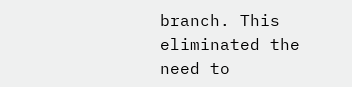branch. This eliminated the need to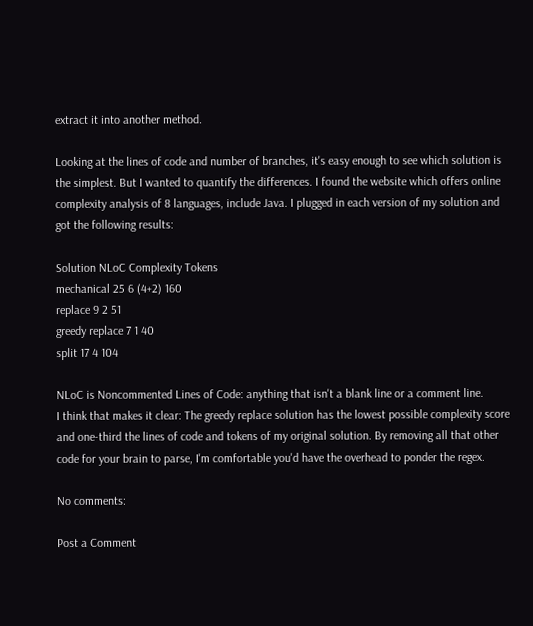extract it into another method.

Looking at the lines of code and number of branches, it's easy enough to see which solution is the simplest. But I wanted to quantify the differences. I found the website which offers online complexity analysis of 8 languages, include Java. I plugged in each version of my solution and got the following results:

Solution NLoC Complexity Tokens
mechanical 25 6 (4+2) 160
replace 9 2 51
greedy replace 7 1 40
split 17 4 104

NLoC is Noncommented Lines of Code: anything that isn't a blank line or a comment line.
I think that makes it clear: The greedy replace solution has the lowest possible complexity score and one-third the lines of code and tokens of my original solution. By removing all that other code for your brain to parse, I'm comfortable you'd have the overhead to ponder the regex.

No comments:

Post a Comment